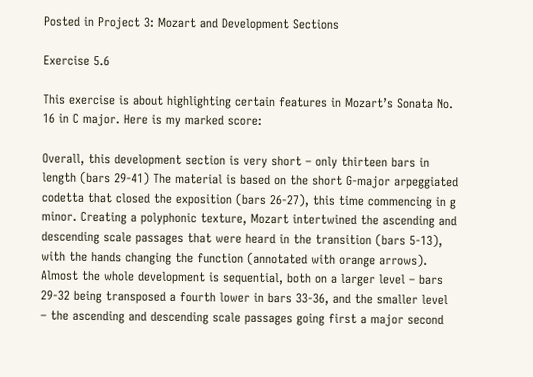Posted in Project 3: Mozart and Development Sections

Exercise 5.6

This exercise is about highlighting certain features in Mozart’s Sonata No. 16 in C major. Here is my marked score:

Overall, this development section is very short – only thirteen bars in length (bars 29-41) The material is based on the short G-major arpeggiated codetta that closed the exposition (bars 26-27), this time commencing in g minor. Creating a polyphonic texture, Mozart intertwined the ascending and descending scale passages that were heard in the transition (bars 5-13), with the hands changing the function (annotated with orange arrows). Almost the whole development is sequential, both on a larger level – bars 29-32 being transposed a fourth lower in bars 33-36, and the smaller level – the ascending and descending scale passages going first a major second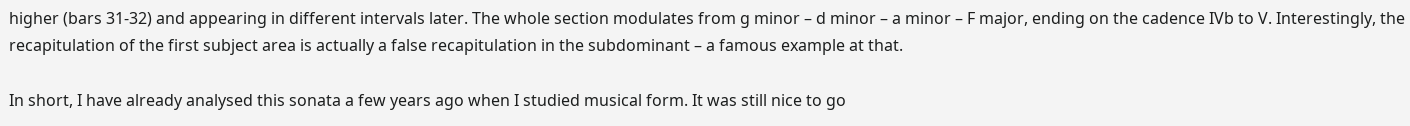higher (bars 31-32) and appearing in different intervals later. The whole section modulates from g minor – d minor – a minor – F major, ending on the cadence IVb to V. Interestingly, the recapitulation of the first subject area is actually a false recapitulation in the subdominant – a famous example at that.

In short, I have already analysed this sonata a few years ago when I studied musical form. It was still nice to go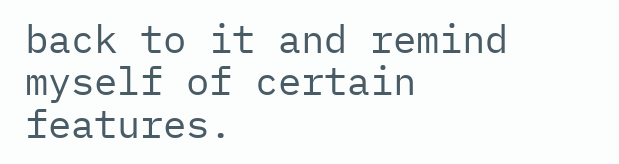back to it and remind myself of certain features.